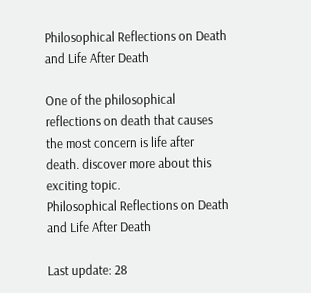Philosophical Reflections on Death and Life After Death

One of the philosophical reflections on death that causes the most concern is life after death. discover more about this exciting topic.
Philosophical Reflections on Death and Life After Death

Last update: 28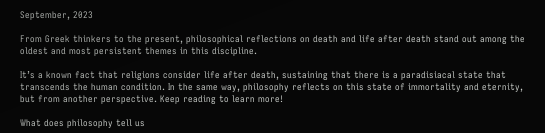September, 2023

From Greek thinkers to the present, philosophical reflections on death and life after death stand out among the oldest and most persistent themes in this discipline.

It’s a known fact that religions consider life after death, sustaining that there is a paradisiacal state that transcends the human condition. In the same way, philosophy reflects on this state of immortality and eternity, but from another perspective. Keep reading to learn more!

What does philosophy tell us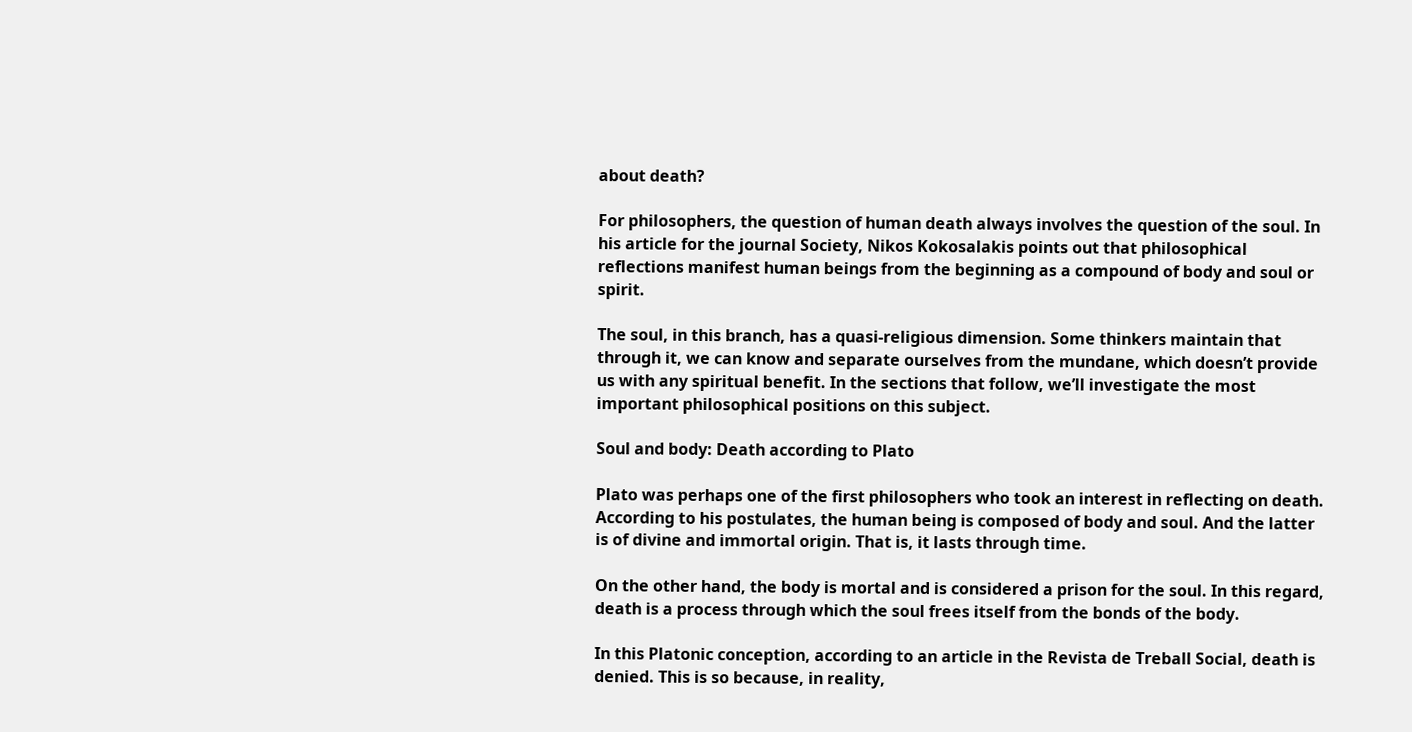about death?

For philosophers, the question of human death always involves the question of the soul. In his article for the journal Society, Nikos Kokosalakis points out that philosophical reflections manifest human beings from the beginning as a compound of body and soul or spirit.

The soul, in this branch, has a quasi-religious dimension. Some thinkers maintain that through it, we can know and separate ourselves from the mundane, which doesn’t provide us with any spiritual benefit. In the sections that follow, we’ll investigate the most important philosophical positions on this subject.

Soul and body: Death according to Plato

Plato was perhaps one of the first philosophers who took an interest in reflecting on death. According to his postulates, the human being is composed of body and soul. And the latter is of divine and immortal origin. That is, it lasts through time.

On the other hand, the body is mortal and is considered a prison for the soul. In this regard, death is a process through which the soul frees itself from the bonds of the body.

In this Platonic conception, according to an article in the Revista de Treball Social, death is denied. This is so because, in reality,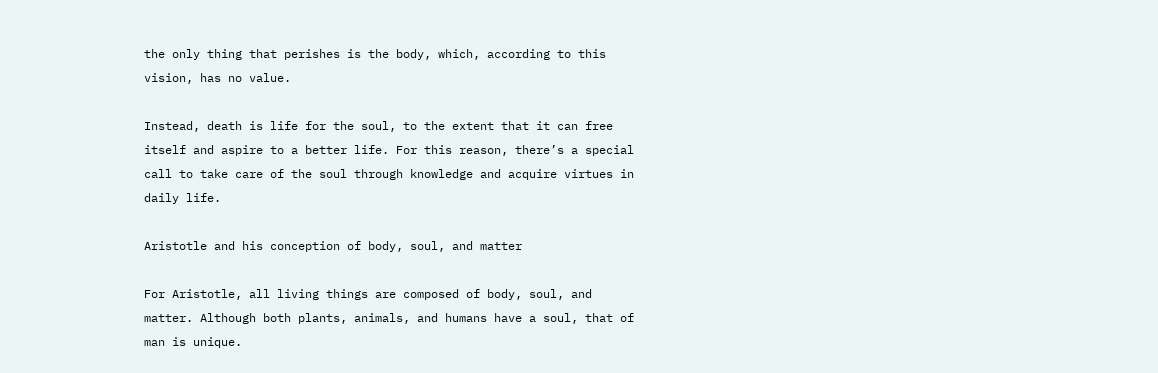the only thing that perishes is the body, which, according to this vision, has no value.

Instead, death is life for the soul, to the extent that it can free itself and aspire to a better life. For this reason, there’s a special call to take care of the soul through knowledge and acquire virtues in daily life.

Aristotle and his conception of body, soul, and matter

For Aristotle, all living things are composed of body, soul, and matter. Although both plants, animals, and humans have a soul, that of man is unique.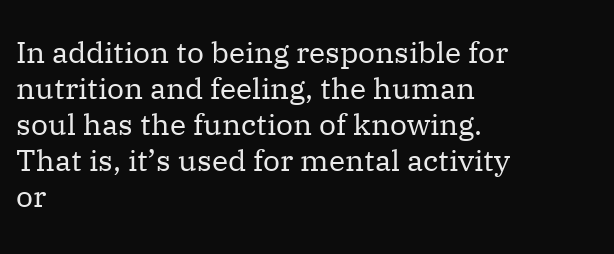In addition to being responsible for nutrition and feeling, the human soul has the function of knowing. That is, it’s used for mental activity or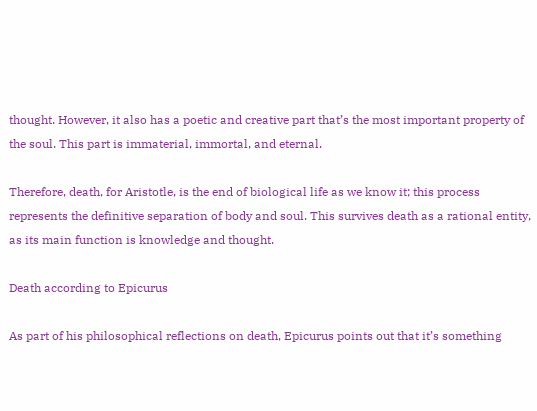thought. However, it also has a poetic and creative part that’s the most important property of the soul. This part is immaterial, immortal, and eternal.

Therefore, death, for Aristotle, is the end of biological life as we know it; this process represents the definitive separation of body and soul. This survives death as a rational entity, as its main function is knowledge and thought.

Death according to Epicurus

As part of his philosophical reflections on death, Epicurus points out that it’s something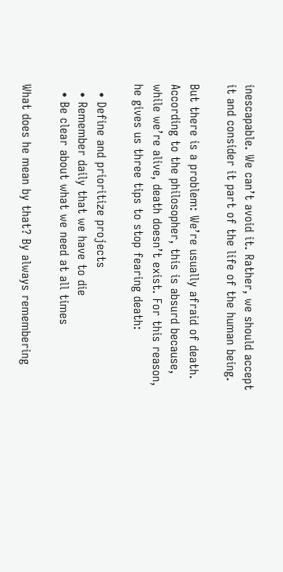inescapable. We can’t avoid it. Rather, we should accept it and consider it part of the life of the human being.

But there is a problem: We’re usually afraid of death. According to the philosopher, this is absurd because, while we’re alive, death doesn’t exist. For this reason, he gives us three tips to stop fearing death:

  • Define and prioritize projects
  • Remember daily that we have to die
  • Be clear about what we need at all times

What does he mean by that? By always remembering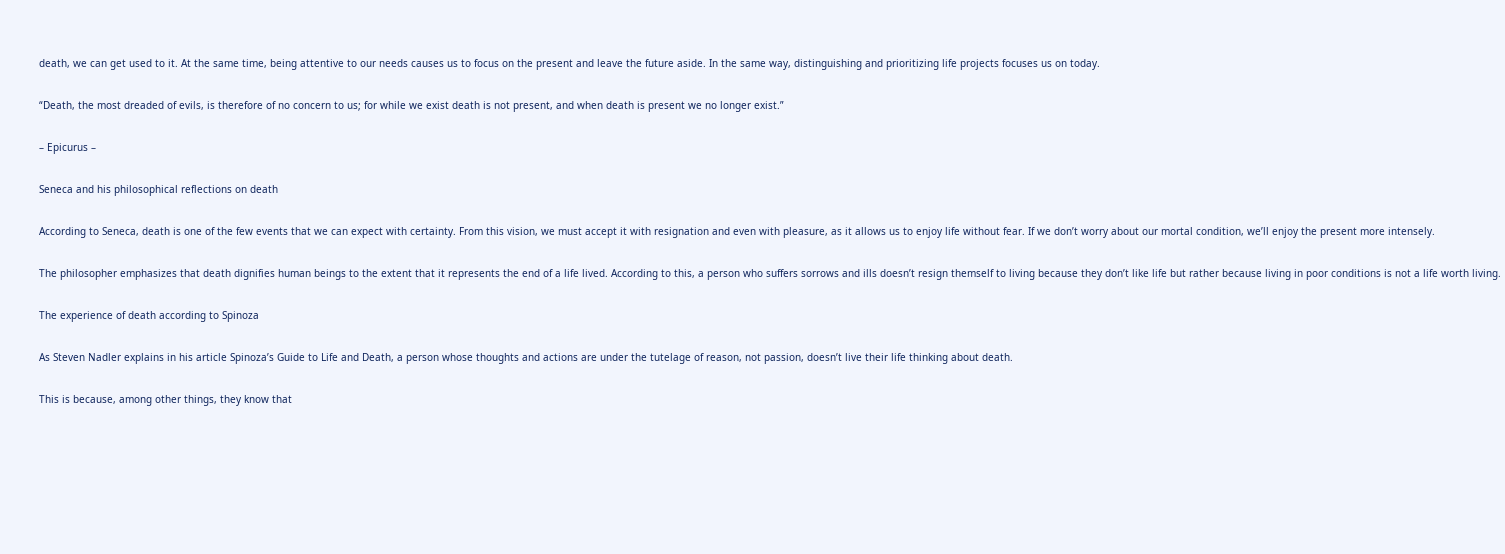death, we can get used to it. At the same time, being attentive to our needs causes us to focus on the present and leave the future aside. In the same way, distinguishing and prioritizing life projects focuses us on today.

“Death, the most dreaded of evils, is therefore of no concern to us; for while we exist death is not present, and when death is present we no longer exist.”

– Epicurus –

Seneca and his philosophical reflections on death

According to Seneca, death is one of the few events that we can expect with certainty. From this vision, we must accept it with resignation and even with pleasure, as it allows us to enjoy life without fear. If we don’t worry about our mortal condition, we’ll enjoy the present more intensely.

The philosopher emphasizes that death dignifies human beings to the extent that it represents the end of a life lived. According to this, a person who suffers sorrows and ills doesn’t resign themself to living because they don’t like life but rather because living in poor conditions is not a life worth living.

The experience of death according to Spinoza

As Steven Nadler explains in his article Spinoza’s Guide to Life and Death, a person whose thoughts and actions are under the tutelage of reason, not passion, doesn’t live their life thinking about death.

This is because, among other things, they know that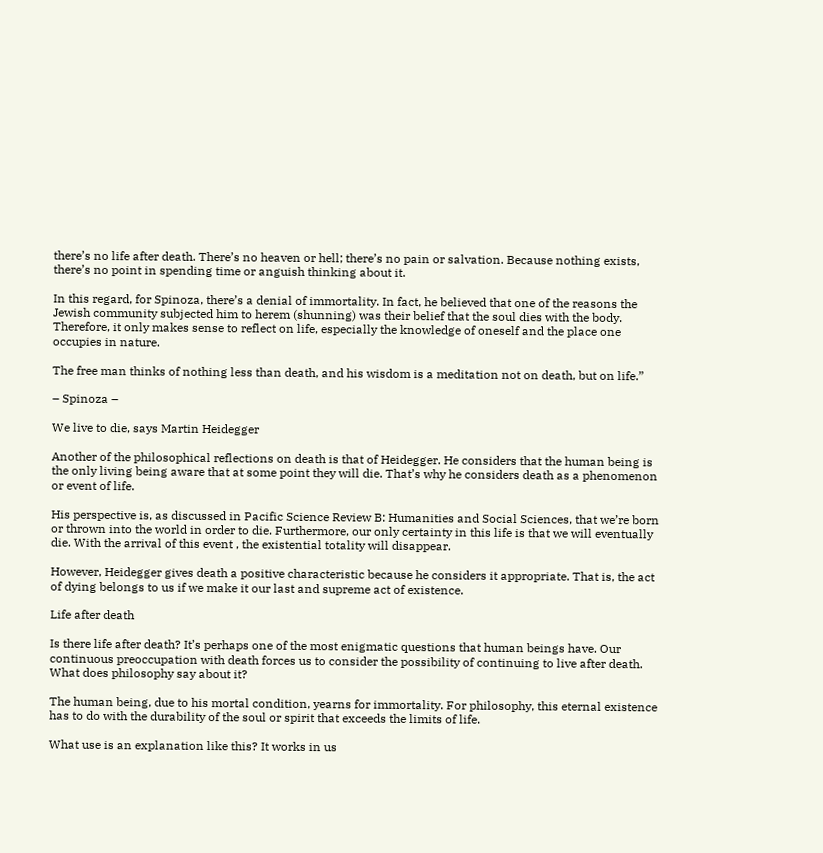there’s no life after death. There’s no heaven or hell; there’s no pain or salvation. Because nothing exists, there’s no point in spending time or anguish thinking about it.

In this regard, for Spinoza, there’s a denial of immortality. In fact, he believed that one of the reasons the Jewish community subjected him to herem (shunning) was their belief that the soul dies with the body. Therefore, it only makes sense to reflect on life, especially the knowledge of oneself and the place one occupies in nature.

The free man thinks of nothing less than death, and his wisdom is a meditation not on death, but on life.”

– Spinoza –

We live to die, says Martin Heidegger

Another of the philosophical reflections on death is that of Heidegger. He considers that the human being is the only living being aware that at some point they will die. That’s why he considers death as a phenomenon or event of life.

His perspective is, as discussed in Pacific Science Review B: Humanities and Social Sciences, that we’re born or thrown into the world in order to die. Furthermore, our only certainty in this life is that we will eventually die. With the arrival of this event , the existential totality will disappear.

However, Heidegger gives death a positive characteristic because he considers it appropriate. That is, the act of dying belongs to us if we make it our last and supreme act of existence.

Life after death

Is there life after death? It’s perhaps one of the most enigmatic questions that human beings have. Our continuous preoccupation with death forces us to consider the possibility of continuing to live after death. What does philosophy say about it?

The human being, due to his mortal condition, yearns for immortality. For philosophy, this eternal existence has to do with the durability of the soul or spirit that exceeds the limits of life.

What use is an explanation like this? It works in us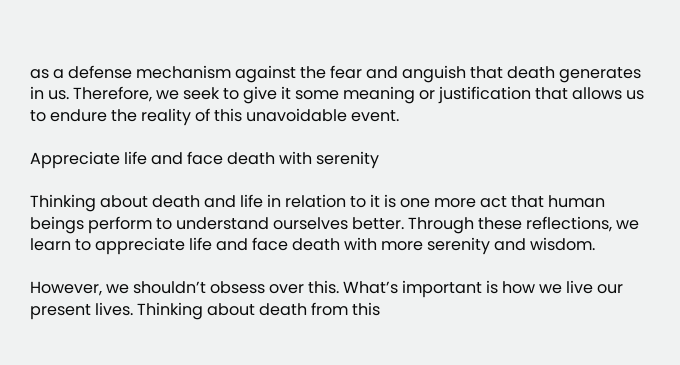as a defense mechanism against the fear and anguish that death generates in us. Therefore, we seek to give it some meaning or justification that allows us to endure the reality of this unavoidable event.

Appreciate life and face death with serenity

Thinking about death and life in relation to it is one more act that human beings perform to understand ourselves better. Through these reflections, we learn to appreciate life and face death with more serenity and wisdom.

However, we shouldn’t obsess over this. What’s important is how we live our present lives. Thinking about death from this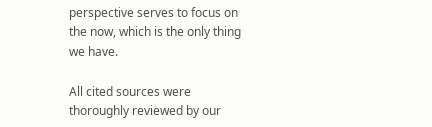perspective serves to focus on the now, which is the only thing we have.

All cited sources were thoroughly reviewed by our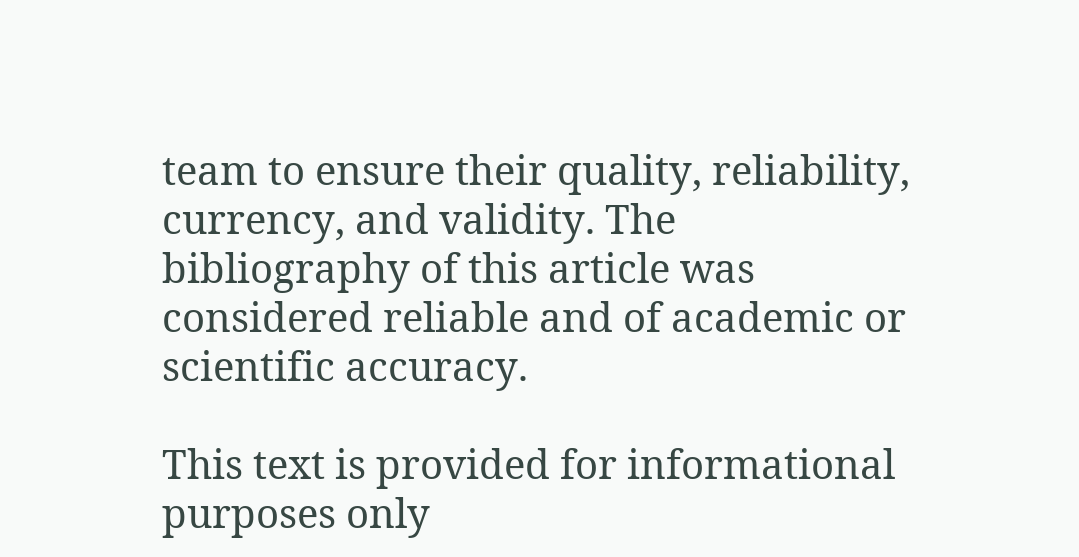team to ensure their quality, reliability, currency, and validity. The bibliography of this article was considered reliable and of academic or scientific accuracy.

This text is provided for informational purposes only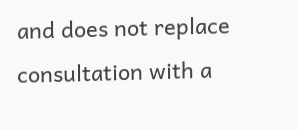and does not replace consultation with a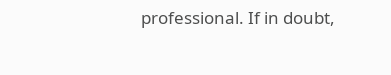professional. If in doubt,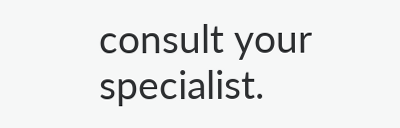consult your specialist.